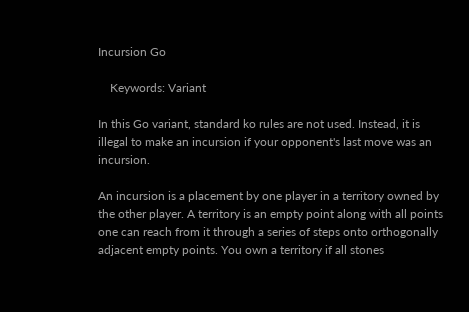Incursion Go

    Keywords: Variant

In this Go variant, standard ko rules are not used. Instead, it is illegal to make an incursion if your opponent's last move was an incursion.

An incursion is a placement by one player in a territory owned by the other player. A territory is an empty point along with all points one can reach from it through a series of steps onto orthogonally adjacent empty points. You own a territory if all stones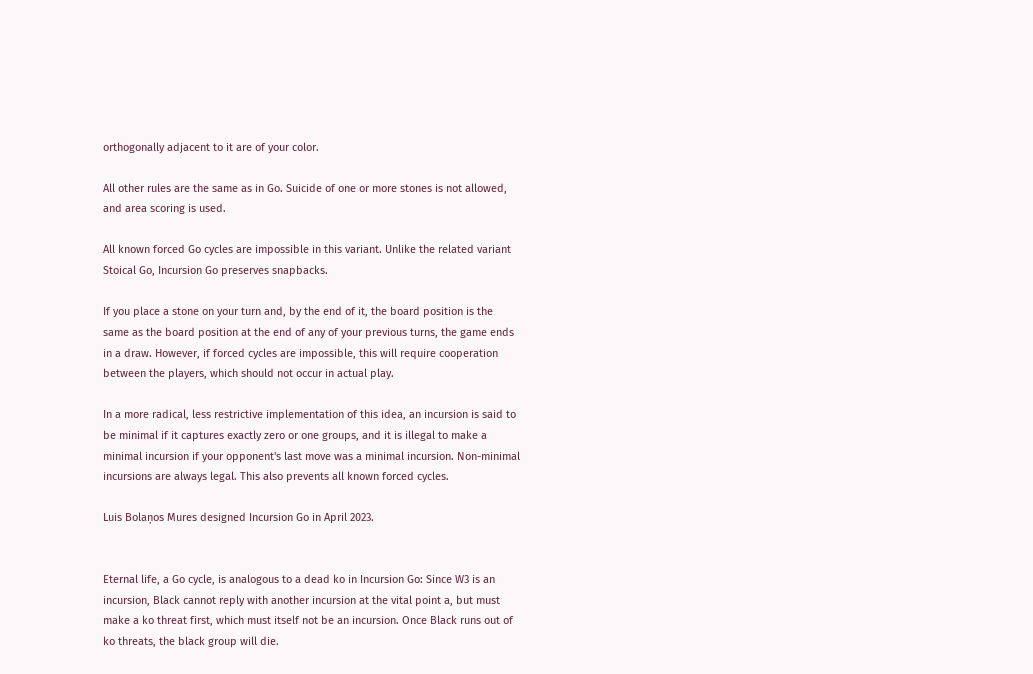orthogonally adjacent to it are of your color.

All other rules are the same as in Go. Suicide of one or more stones is not allowed, and area scoring is used.

All known forced Go cycles are impossible in this variant. Unlike the related variant Stoical Go, Incursion Go preserves snapbacks.

If you place a stone on your turn and, by the end of it, the board position is the same as the board position at the end of any of your previous turns, the game ends in a draw. However, if forced cycles are impossible, this will require cooperation between the players, which should not occur in actual play.

In a more radical, less restrictive implementation of this idea, an incursion is said to be minimal if it captures exactly zero or one groups, and it is illegal to make a minimal incursion if your opponent's last move was a minimal incursion. Non-minimal incursions are always legal. This also prevents all known forced cycles.

Luis Bolaņos Mures designed Incursion Go in April 2023.


Eternal life, a Go cycle, is analogous to a dead ko in Incursion Go: Since W3 is an incursion, Black cannot reply with another incursion at the vital point a, but must make a ko threat first, which must itself not be an incursion. Once Black runs out of ko threats, the black group will die.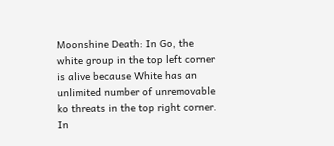Moonshine Death: In Go, the white group in the top left corner is alive because White has an unlimited number of unremovable ko threats in the top right corner. In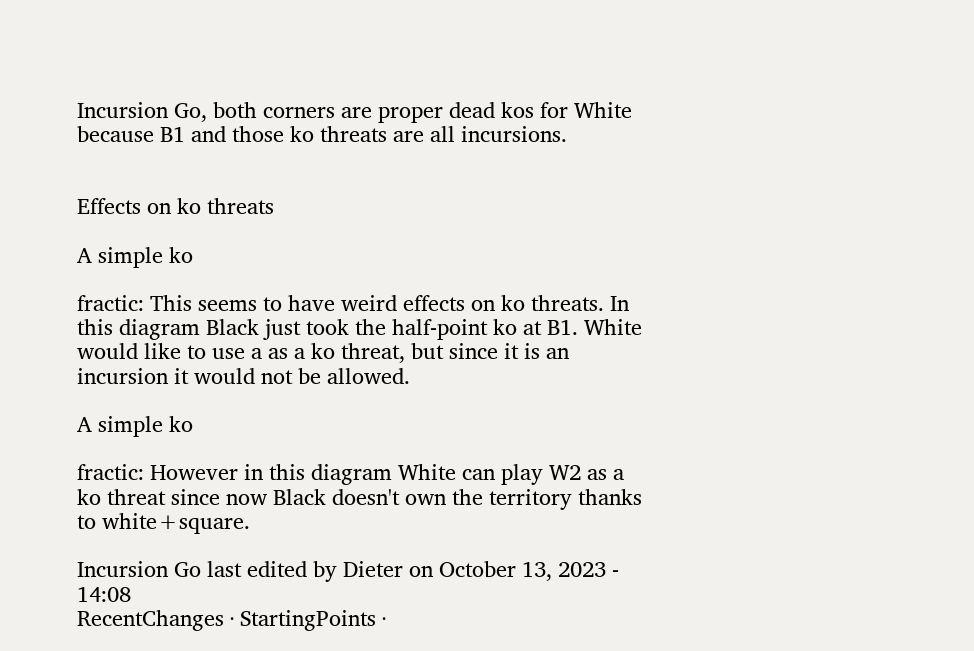Incursion Go, both corners are proper dead kos for White because B1 and those ko threats are all incursions.


Effects on ko threats

A simple ko

fractic: This seems to have weird effects on ko threats. In this diagram Black just took the half-point ko at B1. White would like to use a as a ko threat, but since it is an incursion it would not be allowed.

A simple ko

fractic: However in this diagram White can play W2 as a ko threat since now Black doesn't own the territory thanks to white+square.

Incursion Go last edited by Dieter on October 13, 2023 - 14:08
RecentChanges · StartingPoints ·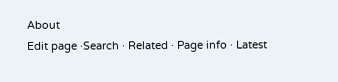About
Edit page ·Search · Related · Page info · Latest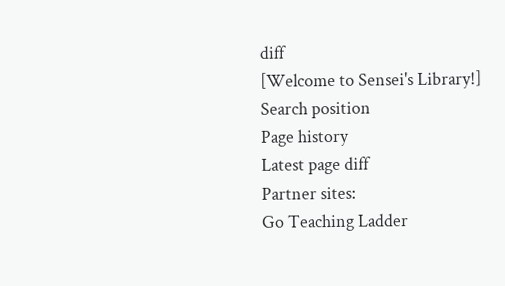diff
[Welcome to Sensei's Library!]
Search position
Page history
Latest page diff
Partner sites:
Go Teaching Ladder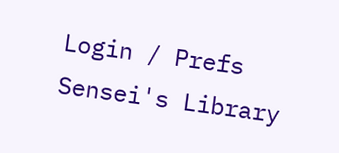Login / Prefs
Sensei's Library